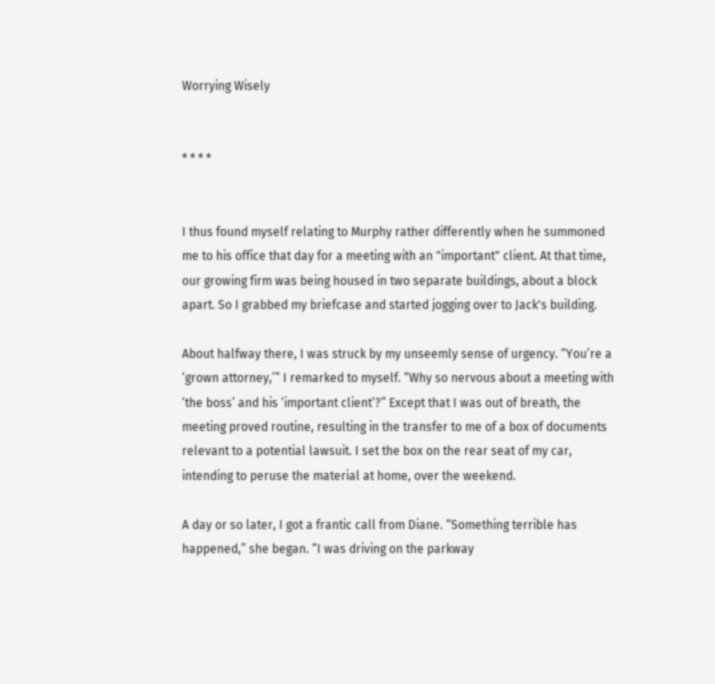Worrying Wisely


* * * *


I thus found myself relating to Murphy rather differently when he summoned me to his office that day for a meeting with an "important" client. At that time, our growing firm was being housed in two separate buildings, about a block apart. So I grabbed my briefcase and started jogging over to Jack's building.

About halfway there, I was struck by my unseemly sense of urgency. “You’re a ‘grown attorney,’” I remarked to myself. “Why so nervous about a meeting with ‘the boss’ and his ‘important client’?” Except that I was out of breath, the meeting proved routine, resulting in the transfer to me of a box of documents relevant to a potential lawsuit. I set the box on the rear seat of my car, intending to peruse the material at home, over the weekend.

A day or so later, I got a frantic call from Diane. “Something terrible has happened,” she began. “I was driving on the parkway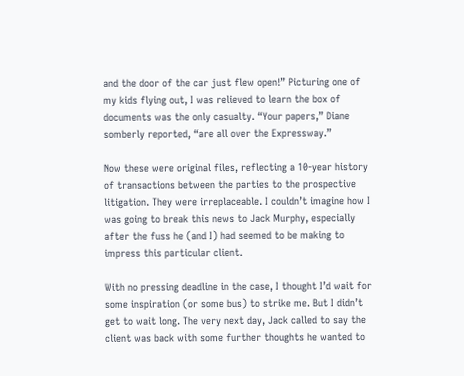and the door of the car just flew open!” Picturing one of my kids flying out, I was relieved to learn the box of documents was the only casualty. “Your papers,” Diane somberly reported, “are all over the Expressway.”

Now these were original files, reflecting a 10-year history of transactions between the parties to the prospective litigation. They were irreplaceable. I couldn’t imagine how I was going to break this news to Jack Murphy, especially after the fuss he (and I) had seemed to be making to impress this particular client.

With no pressing deadline in the case, I thought I’d wait for some inspiration (or some bus) to strike me. But I didn’t get to wait long. The very next day, Jack called to say the client was back with some further thoughts he wanted to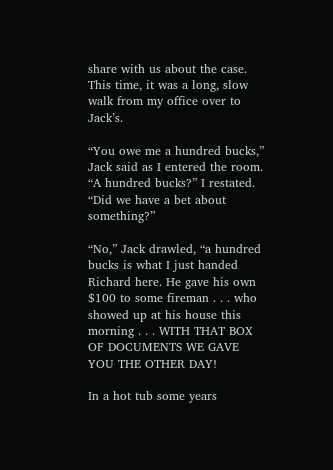share with us about the case. This time, it was a long, slow walk from my office over to Jack’s.

“You owe me a hundred bucks,” Jack said as I entered the room. “A hundred bucks?” I restated. “Did we have a bet about something?”

“No,” Jack drawled, “a hundred bucks is what I just handed Richard here. He gave his own $100 to some fireman . . . who showed up at his house this morning . . . WITH THAT BOX OF DOCUMENTS WE GAVE YOU THE OTHER DAY!

In a hot tub some years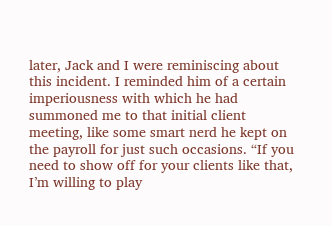later, Jack and I were reminiscing about this incident. I reminded him of a certain imperiousness with which he had summoned me to that initial client meeting, like some smart nerd he kept on the payroll for just such occasions. “If you need to show off for your clients like that, I’m willing to play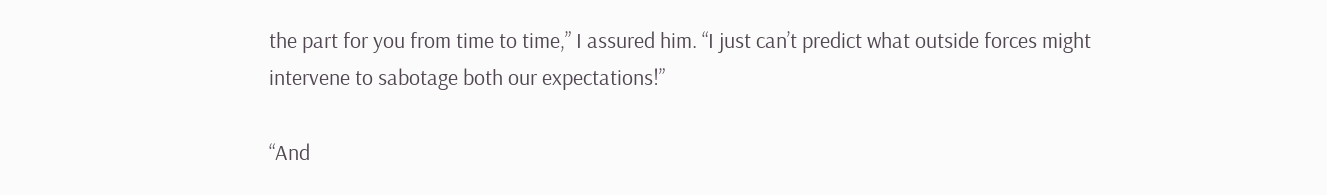the part for you from time to time,” I assured him. “I just can’t predict what outside forces might intervene to sabotage both our expectations!”

“And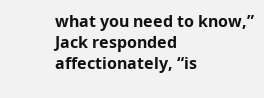what you need to know,” Jack responded affectionately, “is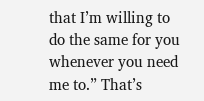that I’m willing to do the same for you whenever you need me to.” That’s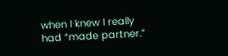when I knew I really had “made partner.”